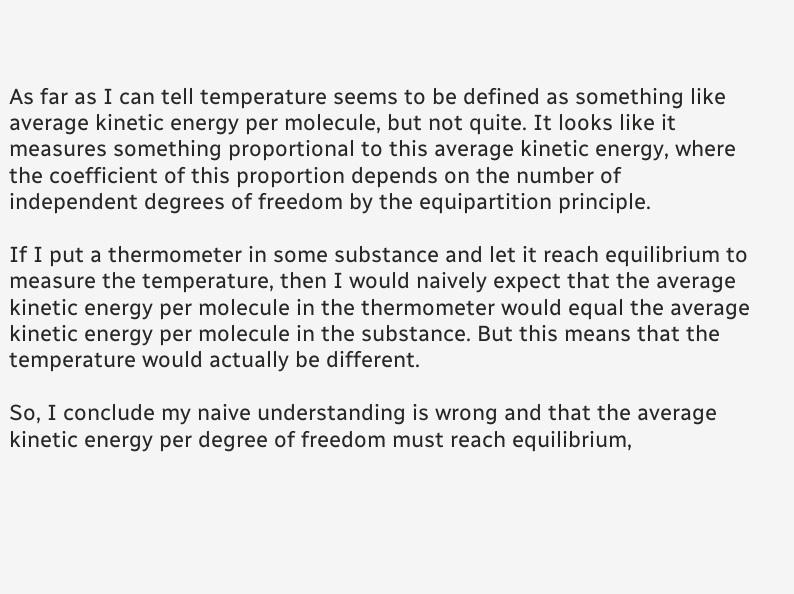As far as I can tell temperature seems to be defined as something like average kinetic energy per molecule, but not quite. It looks like it measures something proportional to this average kinetic energy, where the coefficient of this proportion depends on the number of independent degrees of freedom by the equipartition principle.

If I put a thermometer in some substance and let it reach equilibrium to measure the temperature, then I would naively expect that the average kinetic energy per molecule in the thermometer would equal the average kinetic energy per molecule in the substance. But this means that the temperature would actually be different.

So, I conclude my naive understanding is wrong and that the average kinetic energy per degree of freedom must reach equilibrium,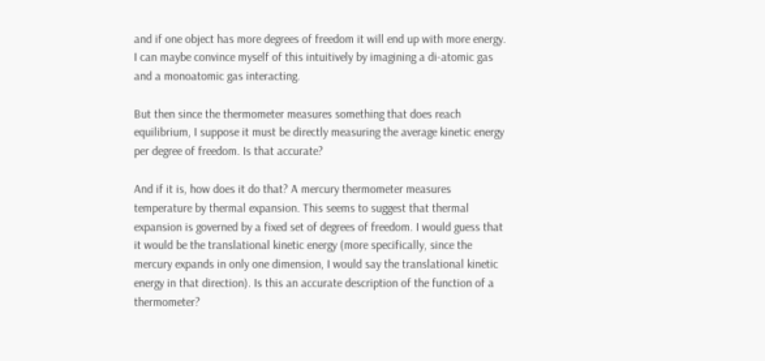and if one object has more degrees of freedom it will end up with more energy. I can maybe convince myself of this intuitively by imagining a di-atomic gas and a monoatomic gas interacting.

But then since the thermometer measures something that does reach equilibrium, I suppose it must be directly measuring the average kinetic energy per degree of freedom. Is that accurate?

And if it is, how does it do that? A mercury thermometer measures temperature by thermal expansion. This seems to suggest that thermal expansion is governed by a fixed set of degrees of freedom. I would guess that it would be the translational kinetic energy (more specifically, since the mercury expands in only one dimension, I would say the translational kinetic energy in that direction). Is this an accurate description of the function of a thermometer?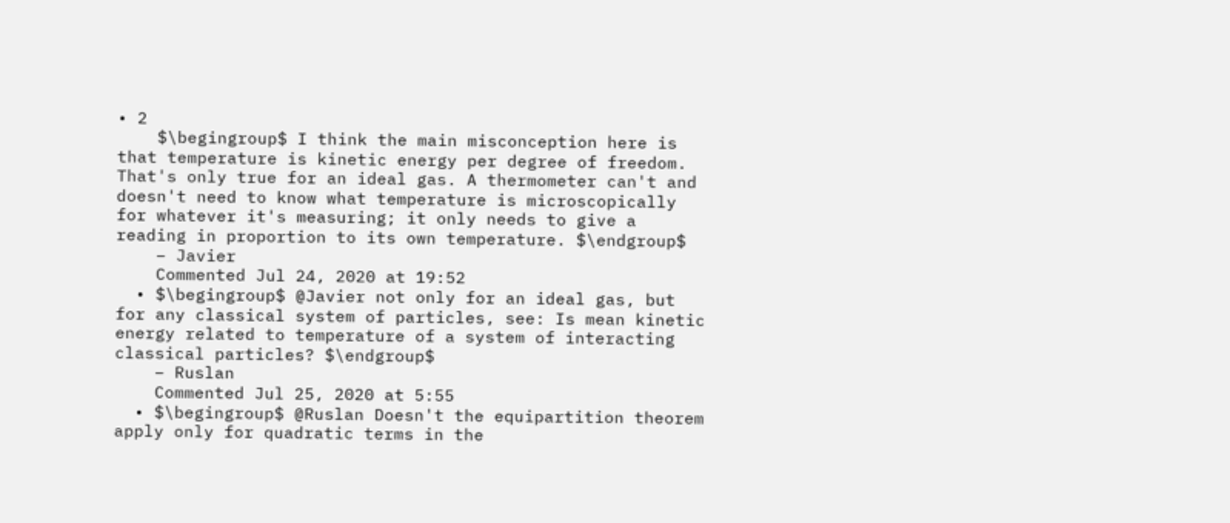• 2
    $\begingroup$ I think the main misconception here is that temperature is kinetic energy per degree of freedom. That's only true for an ideal gas. A thermometer can't and doesn't need to know what temperature is microscopically for whatever it's measuring; it only needs to give a reading in proportion to its own temperature. $\endgroup$
    – Javier
    Commented Jul 24, 2020 at 19:52
  • $\begingroup$ @Javier not only for an ideal gas, but for any classical system of particles, see: Is mean kinetic energy related to temperature of a system of interacting classical particles? $\endgroup$
    – Ruslan
    Commented Jul 25, 2020 at 5:55
  • $\begingroup$ @Ruslan Doesn't the equipartition theorem apply only for quadratic terms in the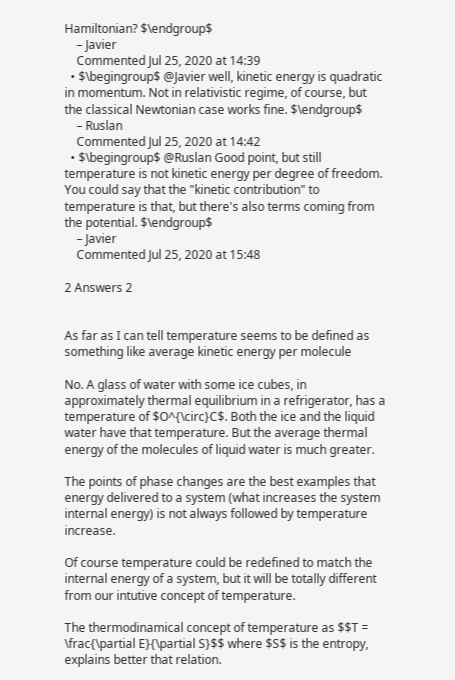Hamiltonian? $\endgroup$
    – Javier
    Commented Jul 25, 2020 at 14:39
  • $\begingroup$ @Javier well, kinetic energy is quadratic in momentum. Not in relativistic regime, of course, but the classical Newtonian case works fine. $\endgroup$
    – Ruslan
    Commented Jul 25, 2020 at 14:42
  • $\begingroup$ @Ruslan Good point, but still temperature is not kinetic energy per degree of freedom. You could say that the "kinetic contribution" to temperature is that, but there's also terms coming from the potential. $\endgroup$
    – Javier
    Commented Jul 25, 2020 at 15:48

2 Answers 2


As far as I can tell temperature seems to be defined as something like average kinetic energy per molecule

No. A glass of water with some ice cubes, in approximately thermal equilibrium in a refrigerator, has a temperature of $O^{\circ}C$. Both the ice and the liquid water have that temperature. But the average thermal energy of the molecules of liquid water is much greater.

The points of phase changes are the best examples that energy delivered to a system (what increases the system internal energy) is not always followed by temperature increase.

Of course temperature could be redefined to match the internal energy of a system, but it will be totally different from our intutive concept of temperature.

The thermodinamical concept of temperature as $$T = \frac{\partial E}{\partial S}$$ where $S$ is the entropy, explains better that relation.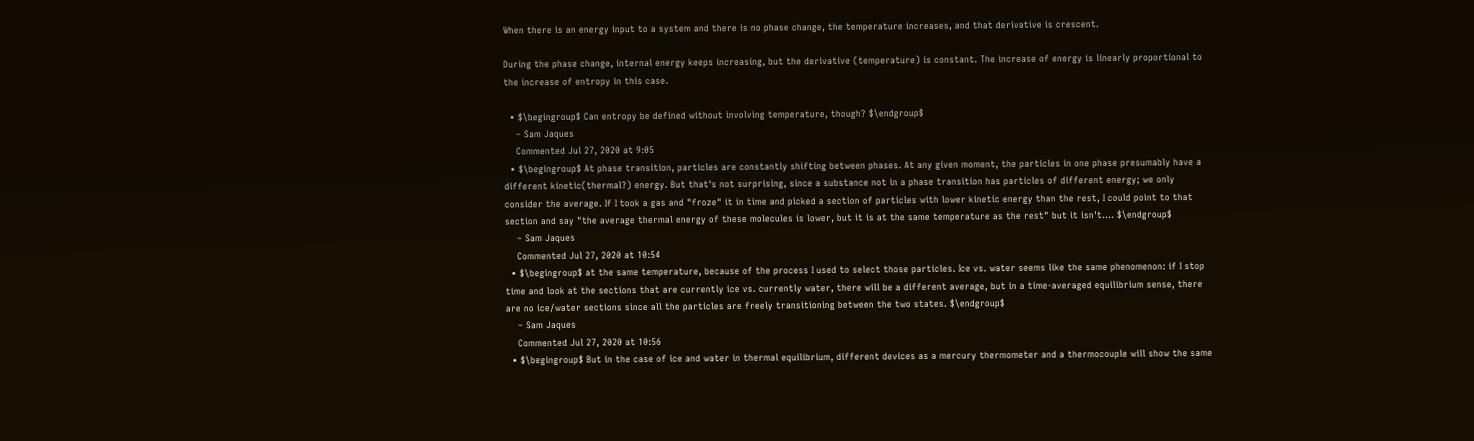When there is an energy input to a system and there is no phase change, the temperature increases, and that derivative is crescent.

During the phase change, internal energy keeps increasing, but the derivative (temperature) is constant. The increase of energy is linearly proportional to the increase of entropy in this case.

  • $\begingroup$ Can entropy be defined without involving temperature, though? $\endgroup$
    – Sam Jaques
    Commented Jul 27, 2020 at 9:05
  • $\begingroup$ At phase transition, particles are constantly shifting between phases. At any given moment, the particles in one phase presumably have a different kinetic(thermal?) energy. But that's not surprising, since a substance not in a phase transition has particles of different energy; we only consider the average. If I took a gas and "froze" it in time and picked a section of particles with lower kinetic energy than the rest, I could point to that section and say "the average thermal energy of these molecules is lower, but it is at the same temperature as the rest" but it isn't.... $\endgroup$
    – Sam Jaques
    Commented Jul 27, 2020 at 10:54
  • $\begingroup$ at the same temperature, because of the process I used to select those particles. Ice vs. water seems like the same phenomenon: if I stop time and look at the sections that are currently ice vs. currently water, there will be a different average, but in a time-averaged equilibrium sense, there are no ice/water sections since all the particles are freely transitioning between the two states. $\endgroup$
    – Sam Jaques
    Commented Jul 27, 2020 at 10:56
  • $\begingroup$ But in the case of ice and water in thermal equilibrium, different devices as a mercury thermometer and a thermocouple will show the same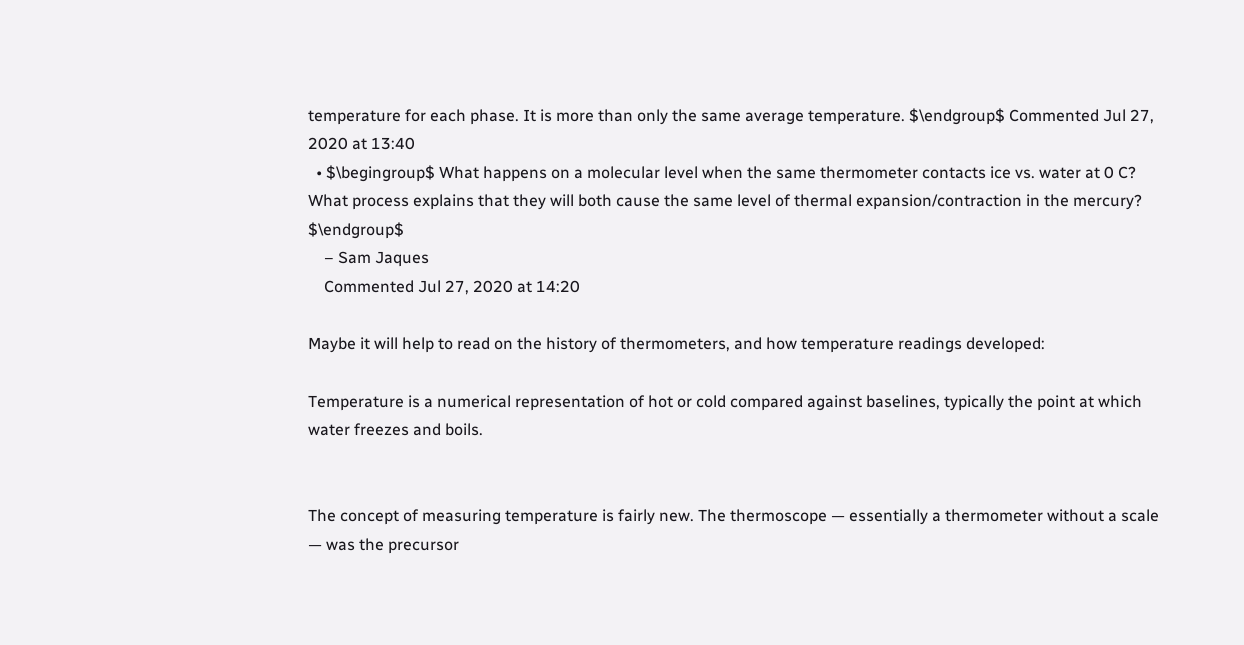temperature for each phase. It is more than only the same average temperature. $\endgroup$ Commented Jul 27, 2020 at 13:40
  • $\begingroup$ What happens on a molecular level when the same thermometer contacts ice vs. water at 0 C? What process explains that they will both cause the same level of thermal expansion/contraction in the mercury? $\endgroup$
    – Sam Jaques
    Commented Jul 27, 2020 at 14:20

Maybe it will help to read on the history of thermometers, and how temperature readings developed:

Temperature is a numerical representation of hot or cold compared against baselines, typically the point at which water freezes and boils.


The concept of measuring temperature is fairly new. The thermoscope — essentially a thermometer without a scale — was the precursor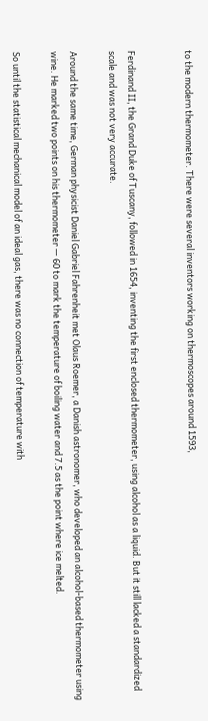to the modern thermometer. There were several inventors working on thermoscopes around 1593,


Ferdinand II, the Grand Duke of Tuscany, followed in 1654, inventing the first enclosed thermometer, using alcohol as a liquid. But it still lacked a standardized scale and was not very accurate.

Around the same time, German physicist Daniel Gabriel Fahrenheit met Olaus Roemer, a Danish astronomer, who developed an alcohol-based thermometer using wine. He marked two points on his thermometer — 60 to mark the temperature of boiling water and 7.5 as the point where ice melted.

So until the statistical mechanical model of an ideal gas, there was no connection of temperature with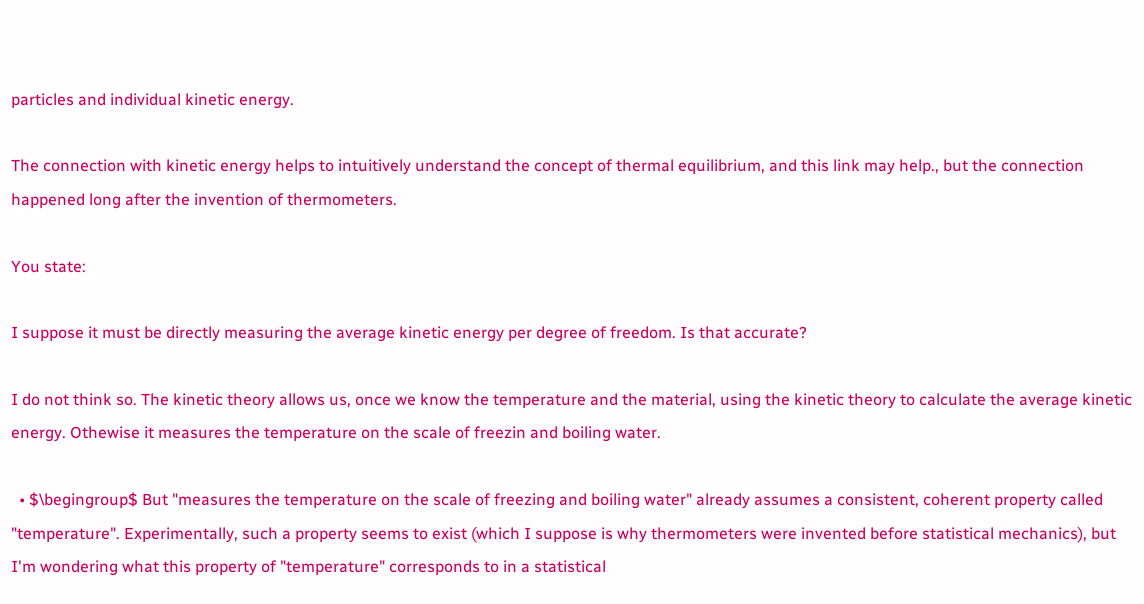particles and individual kinetic energy.

The connection with kinetic energy helps to intuitively understand the concept of thermal equilibrium, and this link may help., but the connection happened long after the invention of thermometers.

You state:

I suppose it must be directly measuring the average kinetic energy per degree of freedom. Is that accurate?

I do not think so. The kinetic theory allows us, once we know the temperature and the material, using the kinetic theory to calculate the average kinetic energy. Othewise it measures the temperature on the scale of freezin and boiling water.

  • $\begingroup$ But "measures the temperature on the scale of freezing and boiling water" already assumes a consistent, coherent property called "temperature". Experimentally, such a property seems to exist (which I suppose is why thermometers were invented before statistical mechanics), but I'm wondering what this property of "temperature" corresponds to in a statistical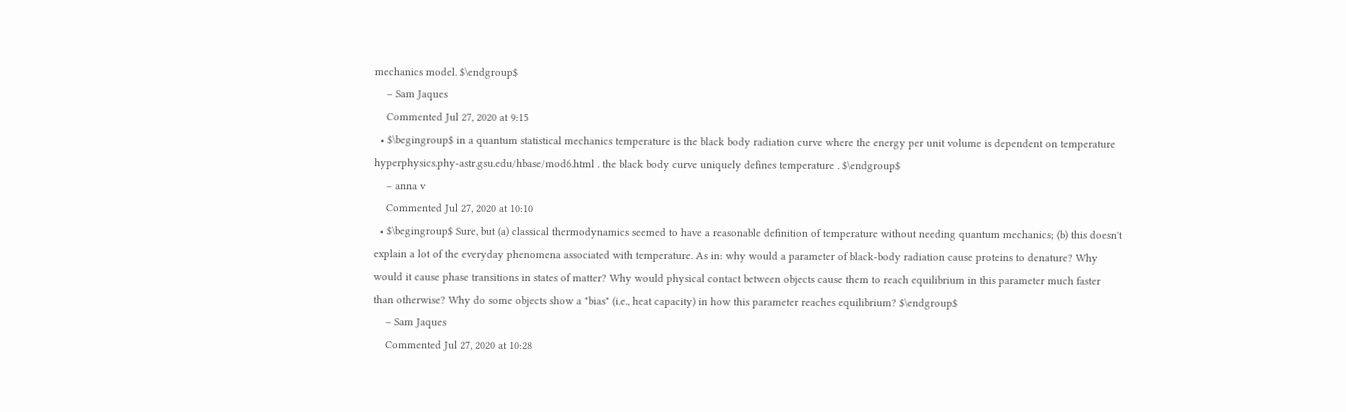mechanics model. $\endgroup$
    – Sam Jaques
    Commented Jul 27, 2020 at 9:15
  • $\begingroup$ in a quantum statistical mechanics temperature is the black body radiation curve where the energy per unit volume is dependent on temperature hyperphysics.phy-astr.gsu.edu/hbase/mod6.html . the black body curve uniquely defines temperature . $\endgroup$
    – anna v
    Commented Jul 27, 2020 at 10:10
  • $\begingroup$ Sure, but (a) classical thermodynamics seemed to have a reasonable definition of temperature without needing quantum mechanics; (b) this doesn't explain a lot of the everyday phenomena associated with temperature. As in: why would a parameter of black-body radiation cause proteins to denature? Why would it cause phase transitions in states of matter? Why would physical contact between objects cause them to reach equilibrium in this parameter much faster than otherwise? Why do some objects show a "bias" (i.e., heat capacity) in how this parameter reaches equilibrium? $\endgroup$
    – Sam Jaques
    Commented Jul 27, 2020 at 10:28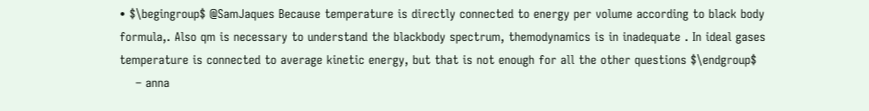• $\begingroup$ @SamJaques Because temperature is directly connected to energy per volume according to black body formula,. Also qm is necessary to understand the blackbody spectrum, themodynamics is in inadequate . In ideal gases temperature is connected to average kinetic energy, but that is not enough for all the other questions $\endgroup$
    – anna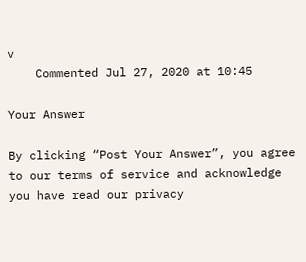v
    Commented Jul 27, 2020 at 10:45

Your Answer

By clicking “Post Your Answer”, you agree to our terms of service and acknowledge you have read our privacy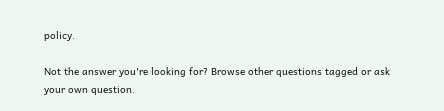policy.

Not the answer you're looking for? Browse other questions tagged or ask your own question.